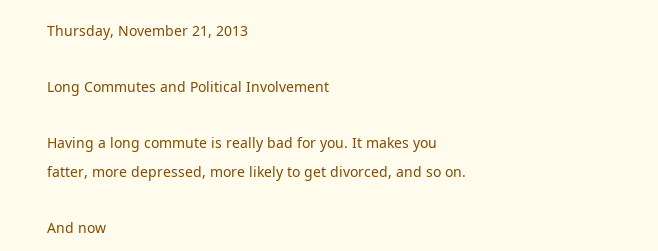Thursday, November 21, 2013

Long Commutes and Political Involvement

Having a long commute is really bad for you. It makes you fatter, more depressed, more likely to get divorced, and so on.

And now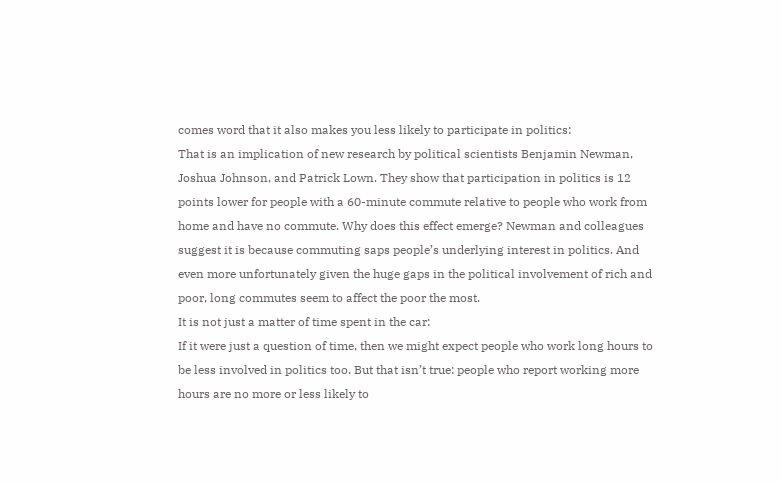comes word that it also makes you less likely to participate in politics:
That is an implication of new research by political scientists Benjamin Newman, Joshua Johnson, and Patrick Lown. They show that participation in politics is 12 points lower for people with a 60-minute commute relative to people who work from home and have no commute. Why does this effect emerge? Newman and colleagues suggest it is because commuting saps people’s underlying interest in politics. And even more unfortunately given the huge gaps in the political involvement of rich and poor, long commutes seem to affect the poor the most.
It is not just a matter of time spent in the car:
If it were just a question of time, then we might expect people who work long hours to be less involved in politics too. But that isn’t true: people who report working more hours are no more or less likely to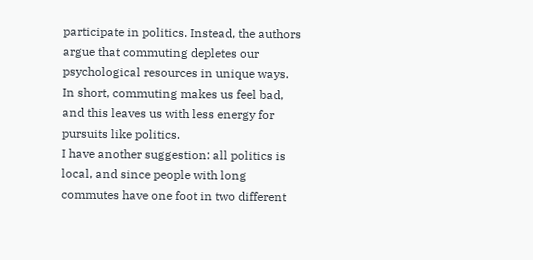participate in politics. Instead, the authors argue that commuting depletes our psychological resources in unique ways. In short, commuting makes us feel bad, and this leaves us with less energy for pursuits like politics.
I have another suggestion: all politics is local, and since people with long commutes have one foot in two different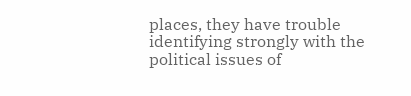places, they have trouble identifying strongly with the political issues of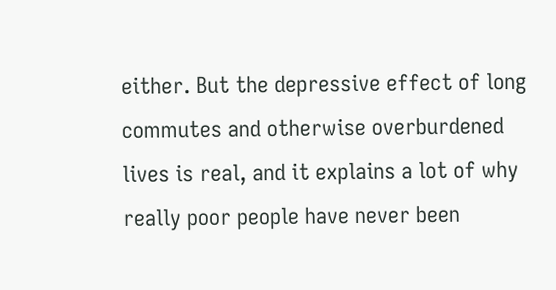either. But the depressive effect of long commutes and otherwise overburdened lives is real, and it explains a lot of why really poor people have never been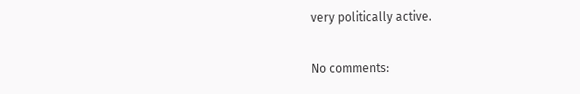very politically active.

No comments: